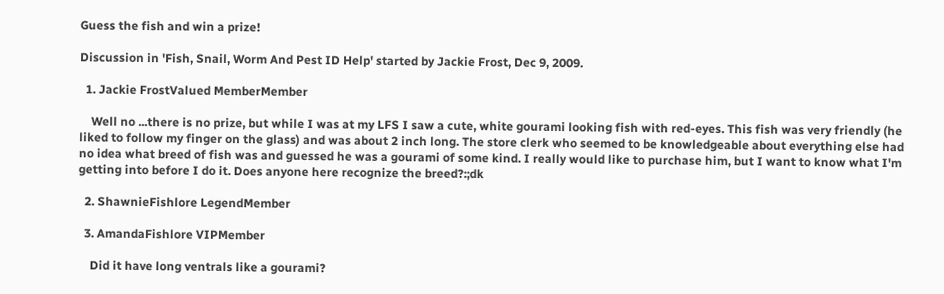Guess the fish and win a prize!

Discussion in 'Fish, Snail, Worm And Pest ID Help' started by Jackie Frost, Dec 9, 2009.

  1. Jackie FrostValued MemberMember

    Well no ...there is no prize, but while I was at my LFS I saw a cute, white gourami looking fish with red-eyes. This fish was very friendly (he liked to follow my finger on the glass) and was about 2 inch long. The store clerk who seemed to be knowledgeable about everything else had no idea what breed of fish was and guessed he was a gourami of some kind. I really would like to purchase him, but I want to know what I'm getting into before I do it. Does anyone here recognize the breed?:;dk

  2. ShawnieFishlore LegendMember

  3. AmandaFishlore VIPMember

    Did it have long ventrals like a gourami?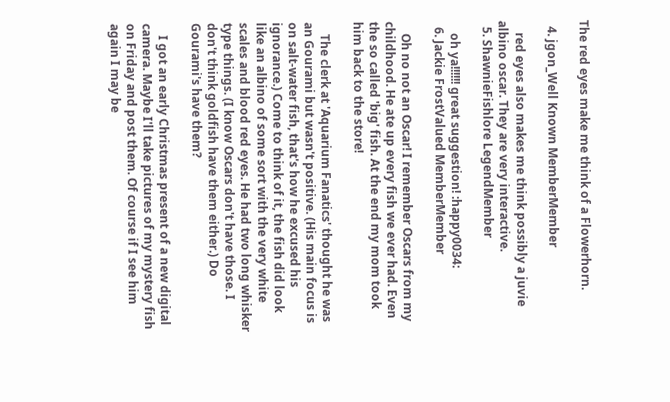The red eyes make me think of a Flowerhorn.

  4. jgon_Well Known MemberMember

    red eyes also makes me think possibly a juvie albino oscar. They are very interactive.
  5. ShawnieFishlore LegendMember

    oh ya!!!!!! great suggestion! :happy0034:
  6. Jackie FrostValued MemberMember

    Oh no not an Oscar! I remember Oscars from my childhood. He ate up every fish we ever had. Even the so called 'big' fish. At the end my mom took him back to the store!

    The clerk at 'Aquarium Fanatics' thought he was an Gourami but wasn't positive. (His main focus is on salt-water fish, that's how he excused his ignorance.) Come to think of it, the fish did look like an albino of some sort with the very white scales and blood red eyes. He had two long whisker type things. (I know Oscars don't have those. I don't think goldfish have them either.) Do Gourami's have them?

    I got an early Christmas present of a new digital camera. Maybe I'll take pictures of my mystery fish on Friday and post them. Of course if I see him again I may be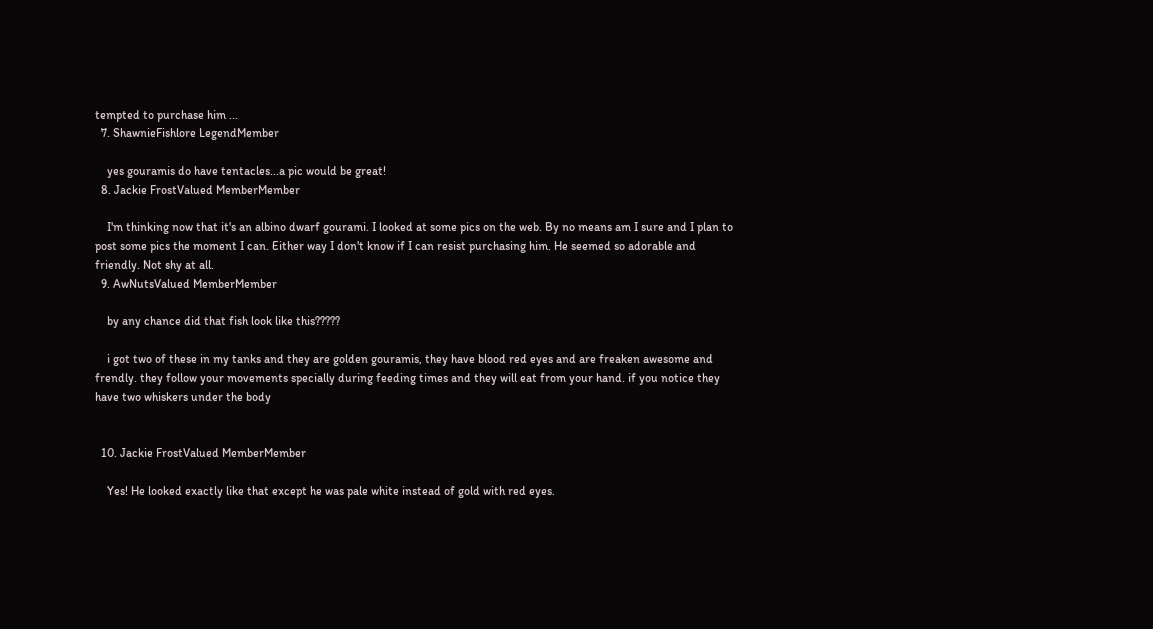tempted to purchase him ...
  7. ShawnieFishlore LegendMember

    yes gouramis do have tentacles...a pic would be great!
  8. Jackie FrostValued MemberMember

    I'm thinking now that it's an albino dwarf gourami. I looked at some pics on the web. By no means am I sure and I plan to post some pics the moment I can. Either way I don't know if I can resist purchasing him. He seemed so adorable and friendly. Not shy at all.
  9. AwNutsValued MemberMember

    by any chance did that fish look like this?????

    i got two of these in my tanks and they are golden gouramis, they have blood red eyes and are freaken awesome and frendly. they follow your movements specially during feeding times and they will eat from your hand. if you notice they have two whiskers under the body


  10. Jackie FrostValued MemberMember

    Yes! He looked exactly like that except he was pale white instead of gold with red eyes.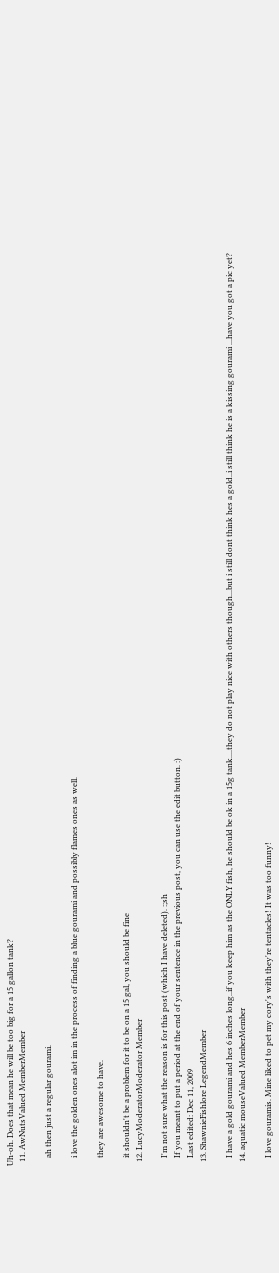Uh-oh. Does that mean he will be too big for a 15 gallon tank?
  11. AwNutsValued MemberMember

    ah then just a regular gourami.

    i love the golden ones alot im in the process of finding a blue gourami and possibly flames ones as well.

    they are awesome to have.

    it shouldn't be a problem for it to be on a 15 gal, you should be fine
  12. LucyModeratorModerator Member

    I'm not sure what the reason is for this post (which I have deleted). :;sh
    If you meant to put a period at the end of your sentence in the previous post, you can use the edit button. :)
    Last edited: Dec 11, 2009
  13. ShawnieFishlore LegendMember

    I have a gold gourami and hes 6 inches long..if you keep him as the ONLY fish, he should be ok in a 15g tank....they do not play nice with others though...but i still dont think hes a gold..i still think he is a kissing gourami ...have you got a pic yet?
  14. aquatic mouseValued MemberMember

    I love gouramis. Mine liked to pet my cory's with they're tentacles! It was too funny!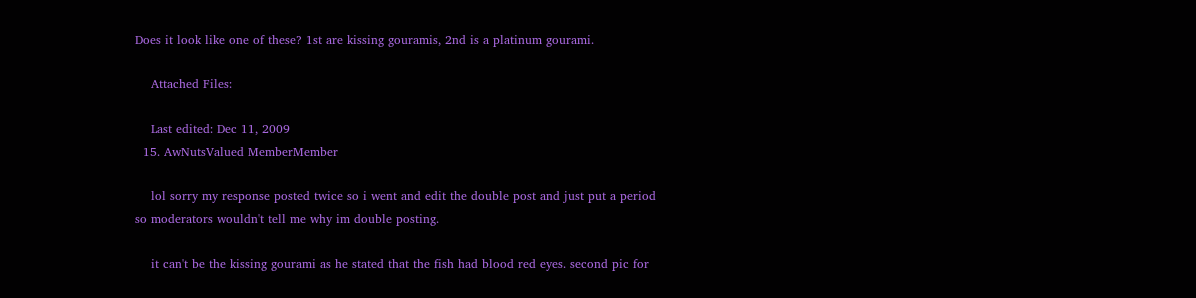Does it look like one of these? 1st are kissing gouramis, 2nd is a platinum gourami.

    Attached Files:

    Last edited: Dec 11, 2009
  15. AwNutsValued MemberMember

    lol sorry my response posted twice so i went and edit the double post and just put a period so moderators wouldn't tell me why im double posting.

    it can't be the kissing gourami as he stated that the fish had blood red eyes. second pic for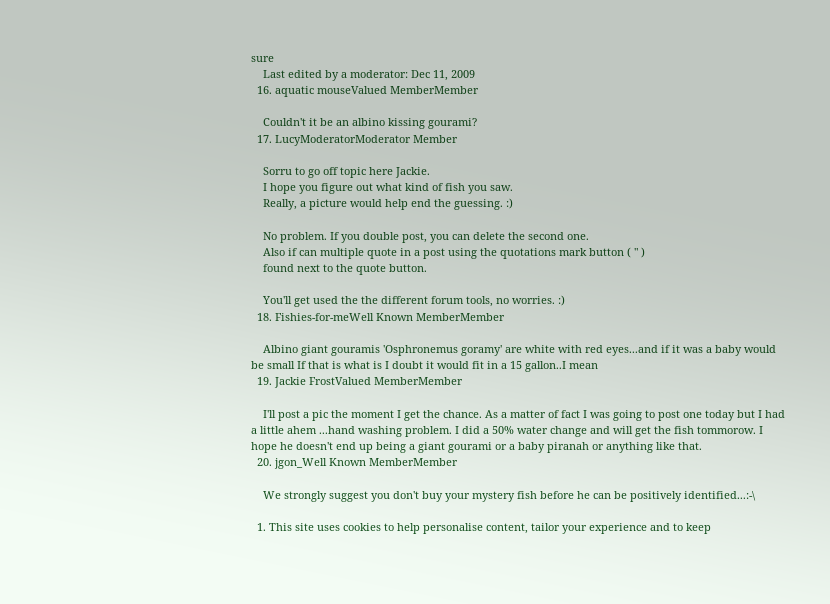sure
    Last edited by a moderator: Dec 11, 2009
  16. aquatic mouseValued MemberMember

    Couldn't it be an albino kissing gourami?
  17. LucyModeratorModerator Member

    Sorru to go off topic here Jackie.
    I hope you figure out what kind of fish you saw.
    Really, a picture would help end the guessing. :)

    No problem. If you double post, you can delete the second one.
    Also if can multiple quote in a post using the quotations mark button ( " )
    found next to the quote button.

    You'll get used the the different forum tools, no worries. :)
  18. Fishies-for-meWell Known MemberMember

    Albino giant gouramis 'Osphronemus goramy' are white with red eyes...and if it was a baby would be small If that is what is I doubt it would fit in a 15 gallon..I mean
  19. Jackie FrostValued MemberMember

    I'll post a pic the moment I get the chance. As a matter of fact I was going to post one today but I had a little ahem ...hand washing problem. I did a 50% water change and will get the fish tommorow. I hope he doesn't end up being a giant gourami or a baby piranah or anything like that.
  20. jgon_Well Known MemberMember

    We strongly suggest you don't buy your mystery fish before he can be positively identified...:-\

  1. This site uses cookies to help personalise content, tailor your experience and to keep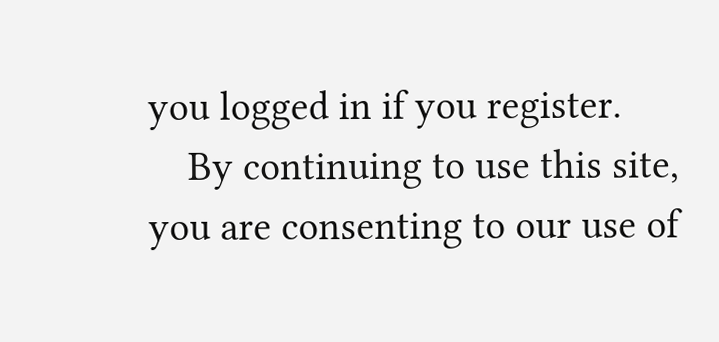you logged in if you register.
    By continuing to use this site, you are consenting to our use of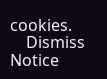cookies.
    Dismiss Notice